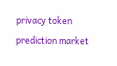privacy token prediction market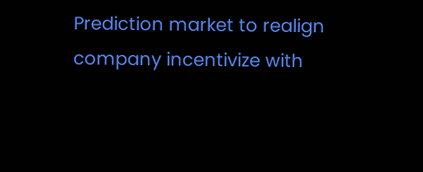Prediction market to realign company incentivize with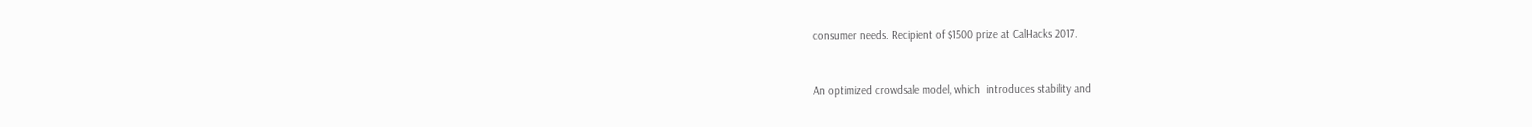consumer needs. Recipient of $1500 prize at CalHacks 2017.


An optimized crowdsale model, which  introduces stability and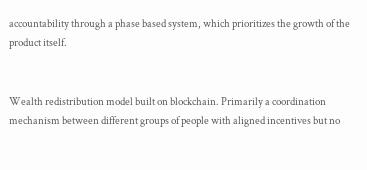accountability through a phase based system, which prioritizes the growth of the product itself.


Wealth redistribution model built on blockchain. Primarily a coordination mechanism between different groups of people with aligned incentives but no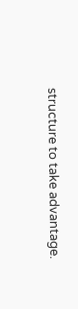structure to take advantage.